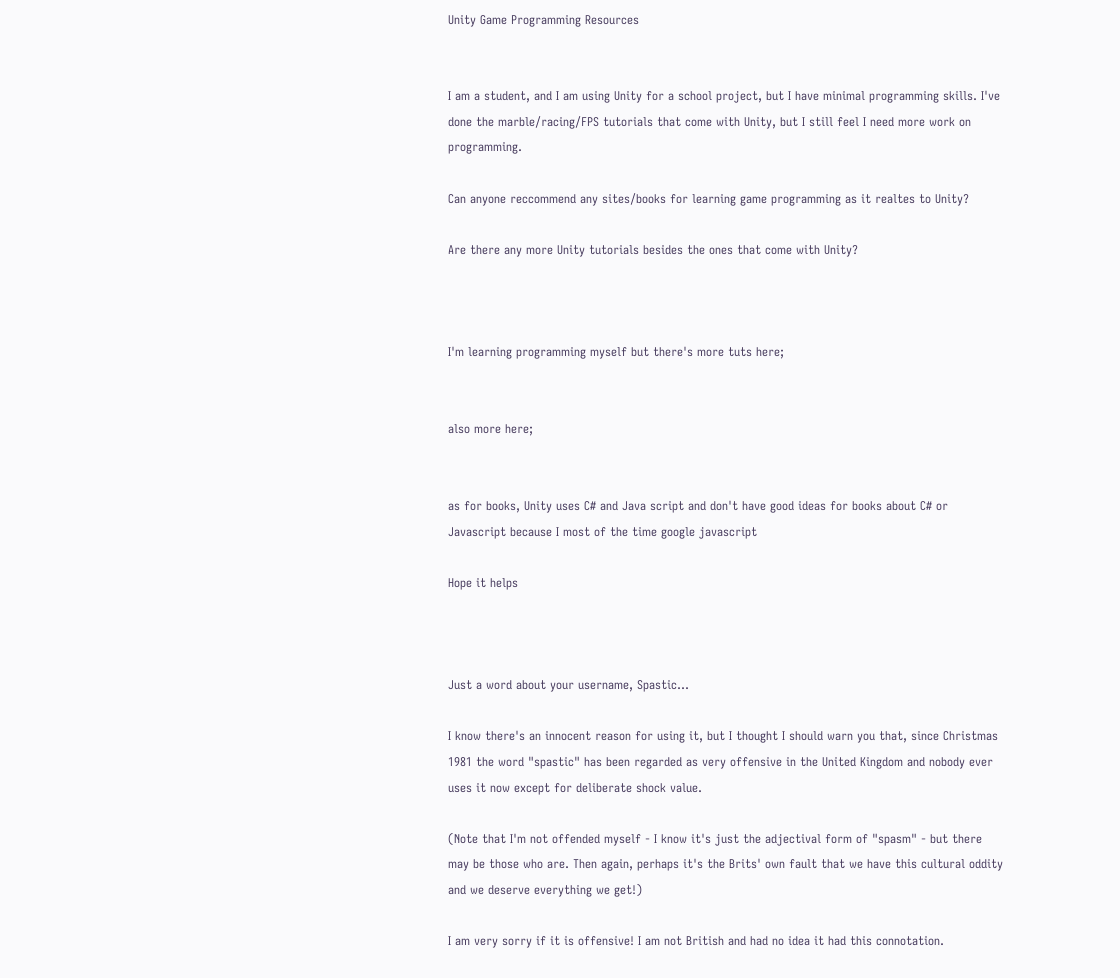Unity Game Programming Resources


I am a student, and I am using Unity for a school project, but I have minimal programming skills. I've done the marble/racing/FPS tutorials that come with Unity, but I still feel I need more work on programming.

Can anyone reccommend any sites/books for learning game programming as it realtes to Unity?

Are there any more Unity tutorials besides the ones that come with Unity?



I'm learning programming myself but there's more tuts here;


also more here;


as for books, Unity uses C# and Java script and don't have good ideas for books about C# or Javascript because I most of the time google javascript

Hope it helps



Just a word about your username, Spastic...

I know there's an innocent reason for using it, but I thought I should warn you that, since Christmas 1981 the word "spastic" has been regarded as very offensive in the United Kingdom and nobody ever uses it now except for deliberate shock value.

(Note that I'm not offended myself - I know it's just the adjectival form of "spasm" - but there may be those who are. Then again, perhaps it's the Brits' own fault that we have this cultural oddity and we deserve everything we get!)

I am very sorry if it is offensive! I am not British and had no idea it had this connotation.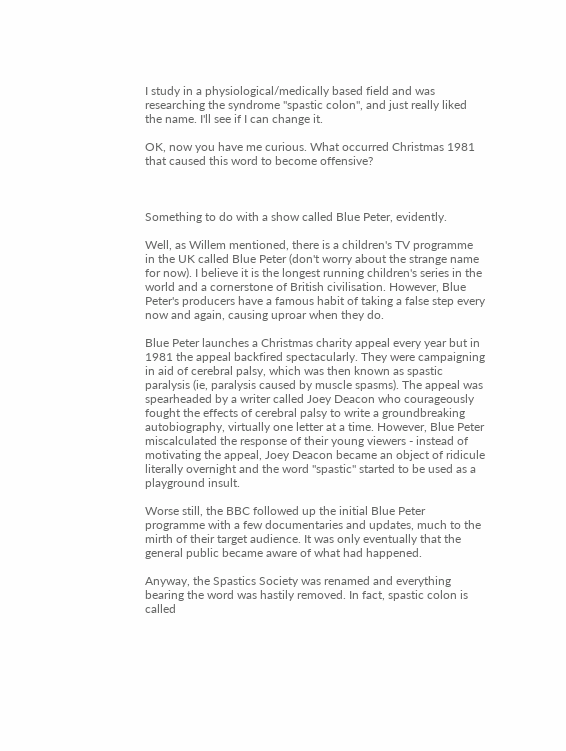I study in a physiological/medically based field and was researching the syndrome "spastic colon", and just really liked the name. I'll see if I can change it.

OK, now you have me curious. What occurred Christmas 1981 that caused this word to become offensive?



Something to do with a show called Blue Peter, evidently.

Well, as Willem mentioned, there is a children's TV programme in the UK called Blue Peter (don't worry about the strange name for now). I believe it is the longest running children's series in the world and a cornerstone of British civilisation. However, Blue Peter's producers have a famous habit of taking a false step every now and again, causing uproar when they do.

Blue Peter launches a Christmas charity appeal every year but in 1981 the appeal backfired spectacularly. They were campaigning in aid of cerebral palsy, which was then known as spastic paralysis (ie, paralysis caused by muscle spasms). The appeal was spearheaded by a writer called Joey Deacon who courageously fought the effects of cerebral palsy to write a groundbreaking autobiography, virtually one letter at a time. However, Blue Peter miscalculated the response of their young viewers - instead of motivating the appeal, Joey Deacon became an object of ridicule literally overnight and the word "spastic" started to be used as a playground insult.

Worse still, the BBC followed up the initial Blue Peter programme with a few documentaries and updates, much to the mirth of their target audience. It was only eventually that the general public became aware of what had happened.

Anyway, the Spastics Society was renamed and everything bearing the word was hastily removed. In fact, spastic colon is called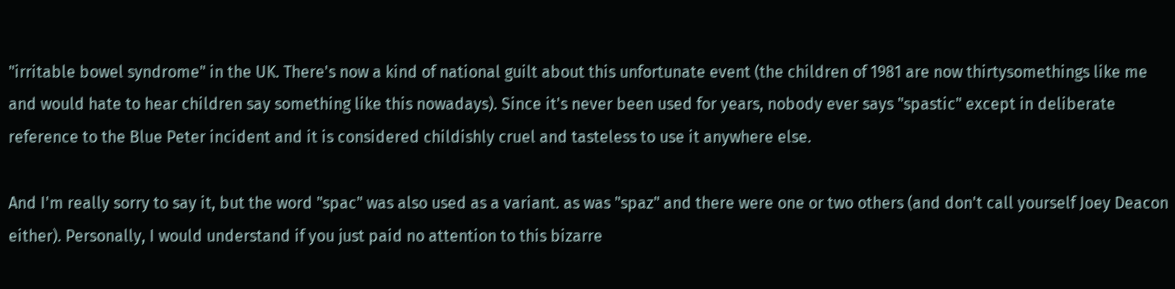"irritable bowel syndrome" in the UK. There's now a kind of national guilt about this unfortunate event (the children of 1981 are now thirtysomethings like me and would hate to hear children say something like this nowadays). Since it's never been used for years, nobody ever says "spastic" except in deliberate reference to the Blue Peter incident and it is considered childishly cruel and tasteless to use it anywhere else.

And I'm really sorry to say it, but the word "spac" was also used as a variant. as was "spaz" and there were one or two others (and don't call yourself Joey Deacon either). Personally, I would understand if you just paid no attention to this bizarre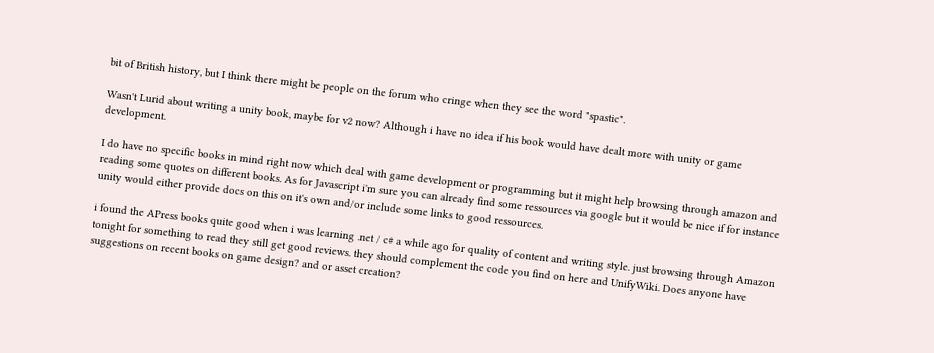bit of British history, but I think there might be people on the forum who cringe when they see the word "spastic".

Wasn't Lurid about writing a unity book, maybe for v2 now? Although i have no idea if his book would have dealt more with unity or game development.

I do have no specific books in mind right now which deal with game development or programming but it might help browsing through amazon and reading some quotes on different books. As for Javascript i'm sure you can already find some ressources via google but it would be nice if for instance unity would either provide docs on this on it's own and/or include some links to good ressources.

i found the APress books quite good when i was learning .net / c# a while ago for quality of content and writing style. just browsing through Amazon tonight for something to read they still get good reviews. they should complement the code you find on here and UnifyWiki. Does anyone have suggestions on recent books on game design? and or asset creation?